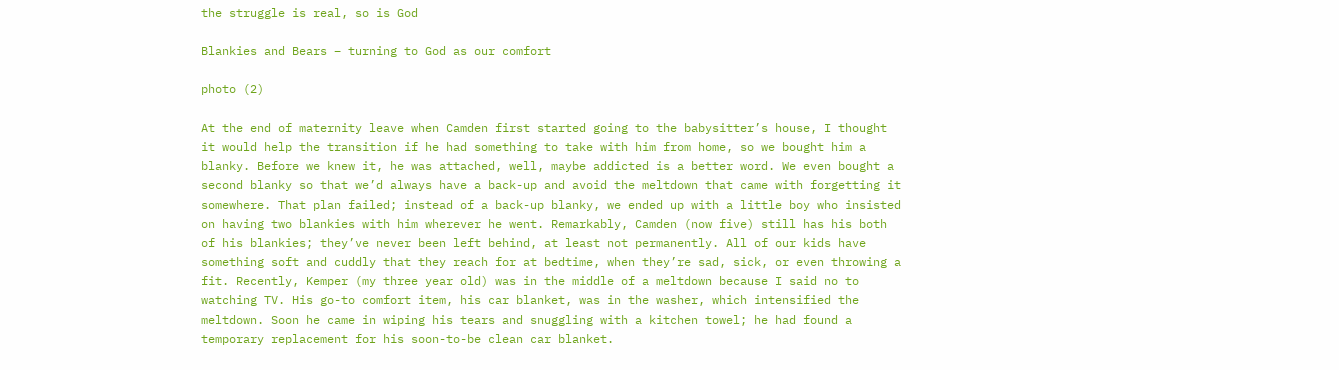the struggle is real, so is God

Blankies and Bears – turning to God as our comfort

photo (2)

At the end of maternity leave when Camden first started going to the babysitter’s house, I thought it would help the transition if he had something to take with him from home, so we bought him a blanky. Before we knew it, he was attached, well, maybe addicted is a better word. We even bought a second blanky so that we’d always have a back-up and avoid the meltdown that came with forgetting it somewhere. That plan failed; instead of a back-up blanky, we ended up with a little boy who insisted on having two blankies with him wherever he went. Remarkably, Camden (now five) still has his both of his blankies; they’ve never been left behind, at least not permanently. All of our kids have something soft and cuddly that they reach for at bedtime, when they’re sad, sick, or even throwing a fit. Recently, Kemper (my three year old) was in the middle of a meltdown because I said no to watching TV. His go-to comfort item, his car blanket, was in the washer, which intensified the meltdown. Soon he came in wiping his tears and snuggling with a kitchen towel; he had found a temporary replacement for his soon-to-be clean car blanket.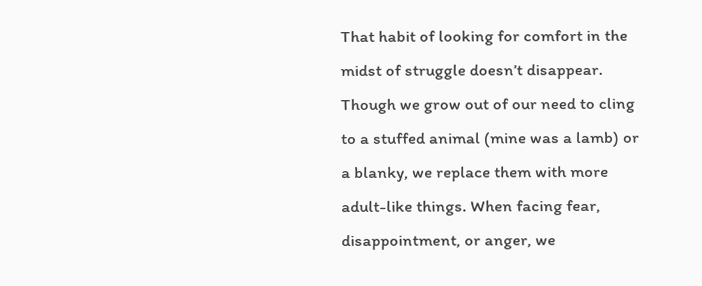That habit of looking for comfort in the midst of struggle doesn’t disappear. Though we grow out of our need to cling to a stuffed animal (mine was a lamb) or a blanky, we replace them with more adult-like things. When facing fear, disappointment, or anger, we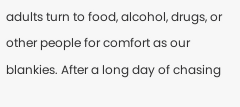adults turn to food, alcohol, drugs, or other people for comfort as our blankies. After a long day of chasing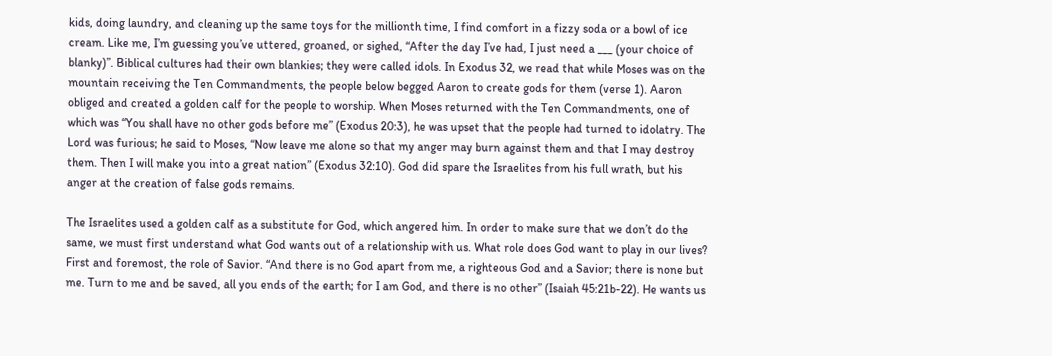kids, doing laundry, and cleaning up the same toys for the millionth time, I find comfort in a fizzy soda or a bowl of ice cream. Like me, I’m guessing you’ve uttered, groaned, or sighed, “After the day I’ve had, I just need a ___ (your choice of blanky)”. Biblical cultures had their own blankies; they were called idols. In Exodus 32, we read that while Moses was on the mountain receiving the Ten Commandments, the people below begged Aaron to create gods for them (verse 1). Aaron obliged and created a golden calf for the people to worship. When Moses returned with the Ten Commandments, one of which was “You shall have no other gods before me” (Exodus 20:3), he was upset that the people had turned to idolatry. The Lord was furious; he said to Moses, “Now leave me alone so that my anger may burn against them and that I may destroy them. Then I will make you into a great nation” (Exodus 32:10). God did spare the Israelites from his full wrath, but his anger at the creation of false gods remains.

The Israelites used a golden calf as a substitute for God, which angered him. In order to make sure that we don’t do the same, we must first understand what God wants out of a relationship with us. What role does God want to play in our lives? First and foremost, the role of Savior. “And there is no God apart from me, a righteous God and a Savior; there is none but me. Turn to me and be saved, all you ends of the earth; for I am God, and there is no other” (Isaiah 45:21b-22). He wants us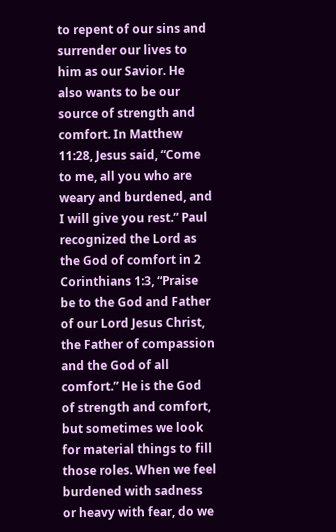to repent of our sins and surrender our lives to him as our Savior. He also wants to be our source of strength and comfort. In Matthew 11:28, Jesus said, “Come to me, all you who are weary and burdened, and I will give you rest.” Paul recognized the Lord as the God of comfort in 2 Corinthians 1:3, “Praise be to the God and Father of our Lord Jesus Christ, the Father of compassion and the God of all comfort.” He is the God of strength and comfort, but sometimes we look for material things to fill those roles. When we feel burdened with sadness or heavy with fear, do we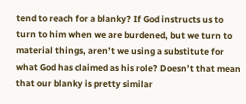tend to reach for a blanky? If God instructs us to turn to him when we are burdened, but we turn to material things, aren’t we using a substitute for what God has claimed as his role? Doesn’t that mean that our blanky is pretty similar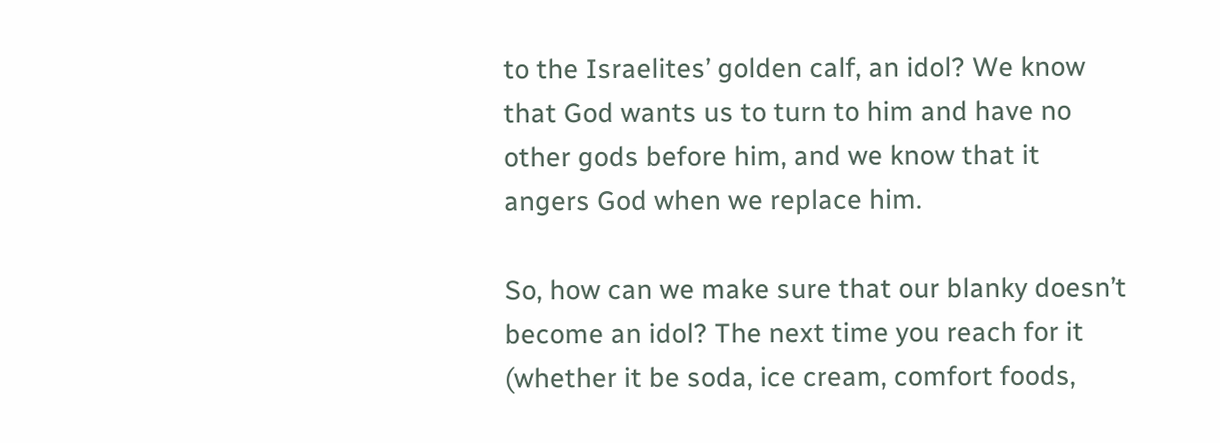to the Israelites’ golden calf, an idol? We know that God wants us to turn to him and have no other gods before him, and we know that it angers God when we replace him.

So, how can we make sure that our blanky doesn’t become an idol? The next time you reach for it (whether it be soda, ice cream, comfort foods,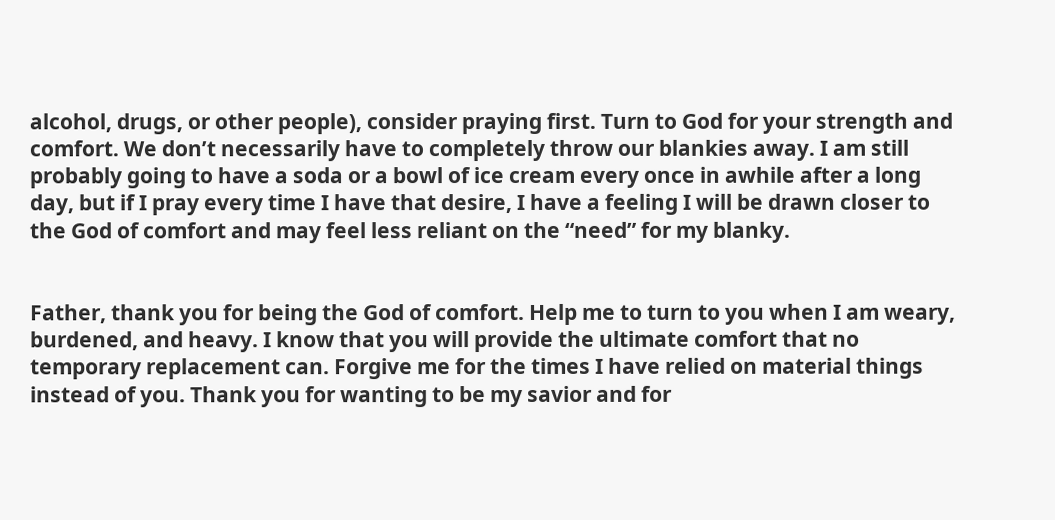alcohol, drugs, or other people), consider praying first. Turn to God for your strength and comfort. We don’t necessarily have to completely throw our blankies away. I am still probably going to have a soda or a bowl of ice cream every once in awhile after a long day, but if I pray every time I have that desire, I have a feeling I will be drawn closer to the God of comfort and may feel less reliant on the “need” for my blanky.


Father, thank you for being the God of comfort. Help me to turn to you when I am weary, burdened, and heavy. I know that you will provide the ultimate comfort that no temporary replacement can. Forgive me for the times I have relied on material things instead of you. Thank you for wanting to be my savior and for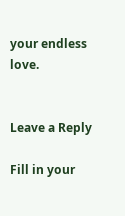your endless love.


Leave a Reply

Fill in your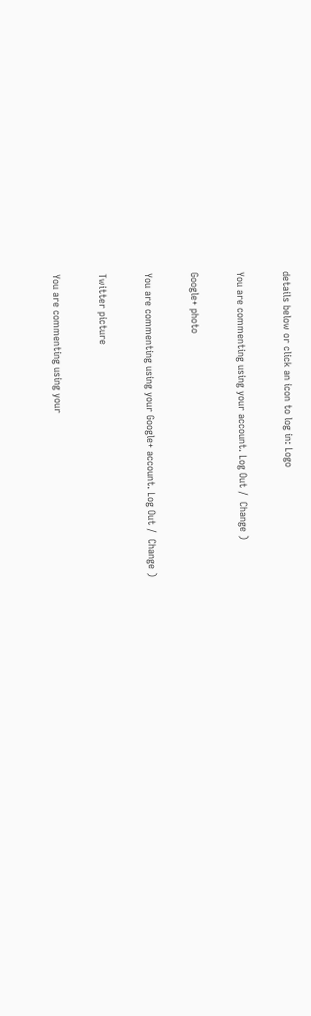details below or click an icon to log in: Logo

You are commenting using your account. Log Out /  Change )

Google+ photo

You are commenting using your Google+ account. Log Out /  Change )

Twitter picture

You are commenting using your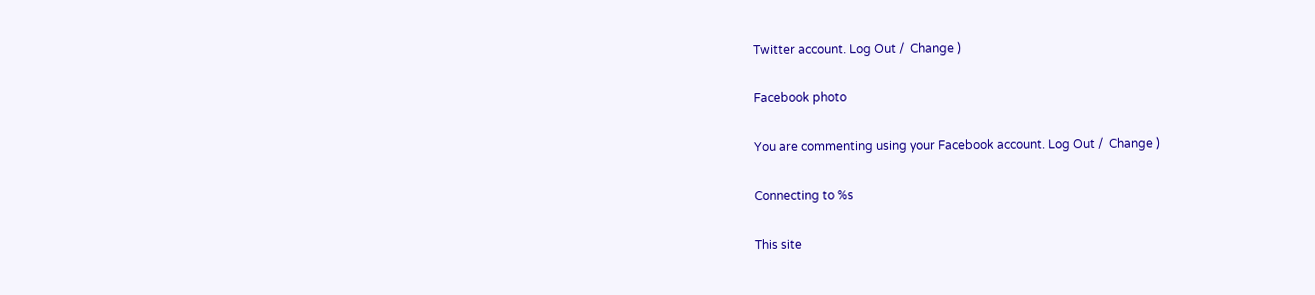Twitter account. Log Out /  Change )

Facebook photo

You are commenting using your Facebook account. Log Out /  Change )

Connecting to %s

This site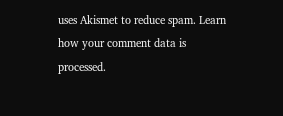uses Akismet to reduce spam. Learn how your comment data is processed.